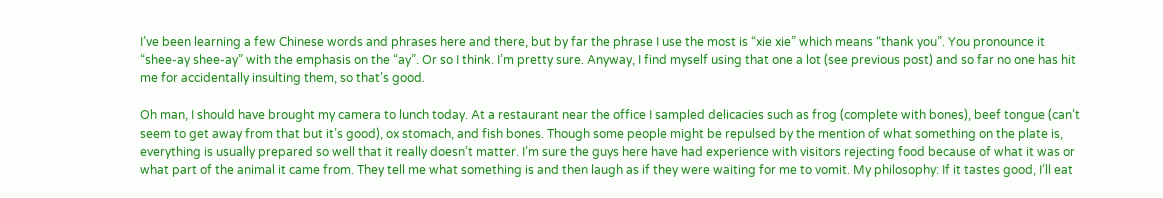I’ve been learning a few Chinese words and phrases here and there, but by far the phrase I use the most is “xie xie” which means “thank you”. You pronounce it “shee-ay shee-ay” with the emphasis on the “ay”. Or so I think. I’m pretty sure. Anyway, I find myself using that one a lot (see previous post) and so far no one has hit me for accidentally insulting them, so that’s good.

Oh man, I should have brought my camera to lunch today. At a restaurant near the office I sampled delicacies such as frog (complete with bones), beef tongue (can’t seem to get away from that but it’s good), ox stomach, and fish bones. Though some people might be repulsed by the mention of what something on the plate is, everything is usually prepared so well that it really doesn’t matter. I’m sure the guys here have had experience with visitors rejecting food because of what it was or what part of the animal it came from. They tell me what something is and then laugh as if they were waiting for me to vomit. My philosophy: If it tastes good, I’ll eat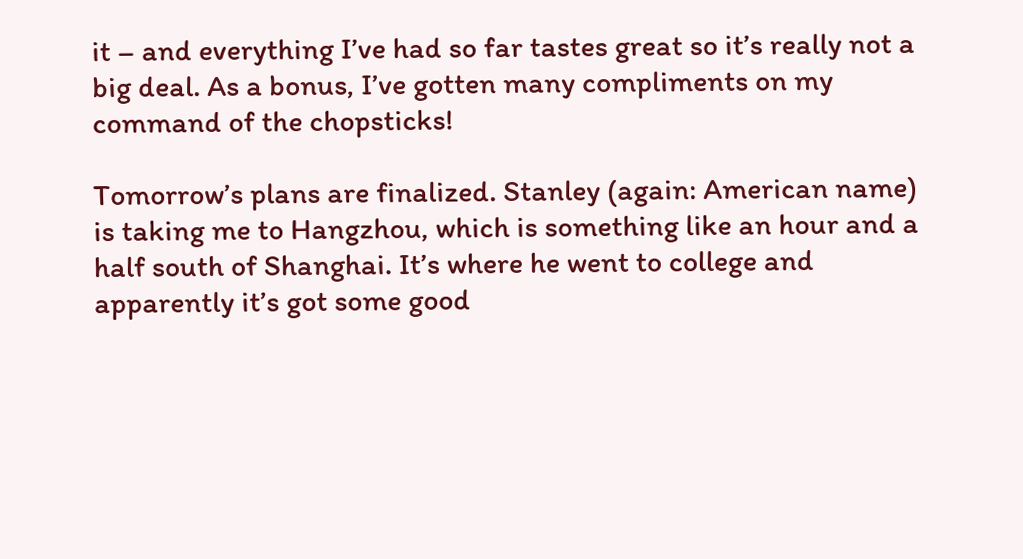it – and everything I’ve had so far tastes great so it’s really not a big deal. As a bonus, I’ve gotten many compliments on my command of the chopsticks!

Tomorrow’s plans are finalized. Stanley (again: American name) is taking me to Hangzhou, which is something like an hour and a half south of Shanghai. It’s where he went to college and apparently it’s got some good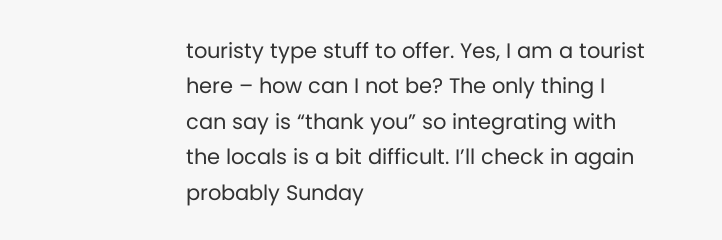touristy type stuff to offer. Yes, I am a tourist here – how can I not be? The only thing I can say is “thank you” so integrating with the locals is a bit difficult. I’ll check in again probably Sunday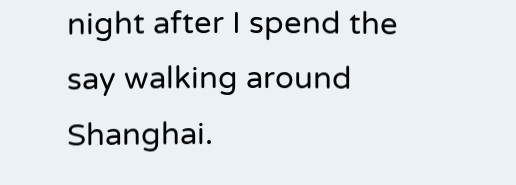night after I spend the say walking around Shanghai.